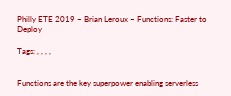Philly ETE 2019 – Brian Leroux – Functions: Faster to Deploy

Tags: , , , ,


Functions are the key superpower enabling serverless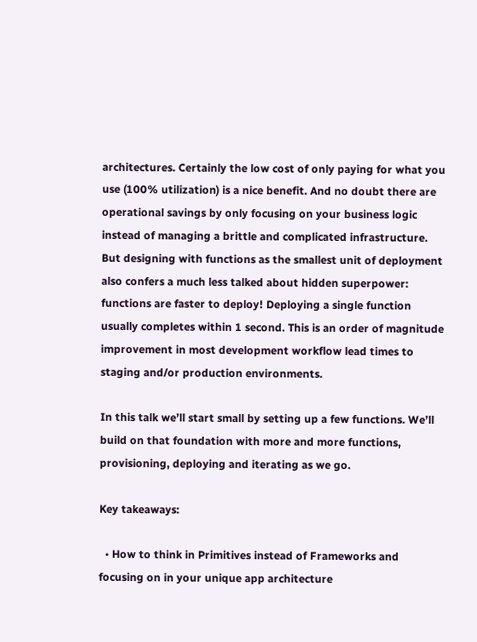architectures. Certainly the low cost of only paying for what you use (100% utilization) is a nice benefit. And no doubt there are operational savings by only focusing on your business logic instead of managing a brittle and complicated infrastructure. But designing with functions as the smallest unit of deployment also confers a much less talked about hidden superpower: functions are faster to deploy! Deploying a single function usually completes within 1 second. This is an order of magnitude improvement in most development workflow lead times to staging and/or production environments.

In this talk we’ll start small by setting up a few functions. We’ll build on that foundation with more and more functions, provisioning, deploying and iterating as we go.

Key takeaways:

  • How to think in Primitives instead of Frameworks and focusing on in your unique app architecture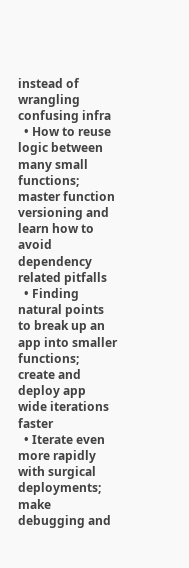instead of wrangling confusing infra
  • How to reuse logic between many small functions; master function versioning and learn how to avoid dependency related pitfalls
  • Finding natural points to break up an app into smaller functions; create and deploy app wide iterations faster
  • Iterate even more rapidly with surgical deployments; make debugging and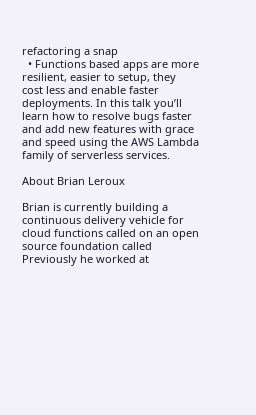refactoring a snap
  • Functions based apps are more resilient, easier to setup, they cost less and enable faster deployments. In this talk you’ll learn how to resolve bugs faster and add new features with grace and speed using the AWS Lambda family of serverless services.

About Brian Leroux

Brian is currently building a continuous delivery vehicle for cloud functions called on an open source foundation called Previously he worked at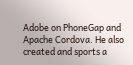Adobe on PhoneGap and Apache Cordova. He also created and sports a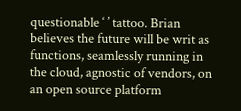questionable ‘ ’ tattoo. Brian believes the future will be writ as functions, seamlessly running in the cloud, agnostic of vendors, on an open source platform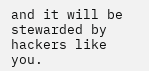and it will be stewarded by hackers like you.